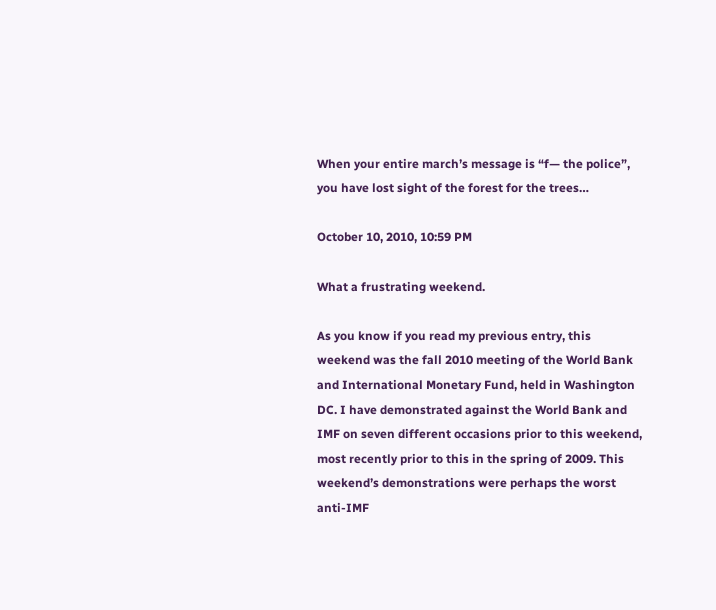When your entire march’s message is “f— the police”, you have lost sight of the forest for the trees…

October 10, 2010, 10:59 PM

What a frustrating weekend.

As you know if you read my previous entry, this weekend was the fall 2010 meeting of the World Bank and International Monetary Fund, held in Washington DC. I have demonstrated against the World Bank and IMF on seven different occasions prior to this weekend, most recently prior to this in the spring of 2009. This weekend’s demonstrations were perhaps the worst anti-IMF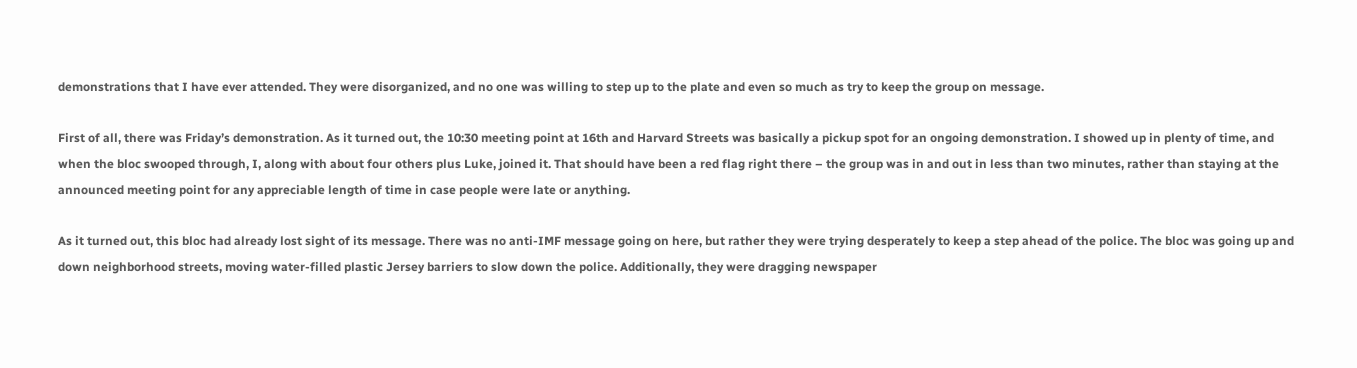demonstrations that I have ever attended. They were disorganized, and no one was willing to step up to the plate and even so much as try to keep the group on message.

First of all, there was Friday’s demonstration. As it turned out, the 10:30 meeting point at 16th and Harvard Streets was basically a pickup spot for an ongoing demonstration. I showed up in plenty of time, and when the bloc swooped through, I, along with about four others plus Luke, joined it. That should have been a red flag right there – the group was in and out in less than two minutes, rather than staying at the announced meeting point for any appreciable length of time in case people were late or anything.

As it turned out, this bloc had already lost sight of its message. There was no anti-IMF message going on here, but rather they were trying desperately to keep a step ahead of the police. The bloc was going up and down neighborhood streets, moving water-filled plastic Jersey barriers to slow down the police. Additionally, they were dragging newspaper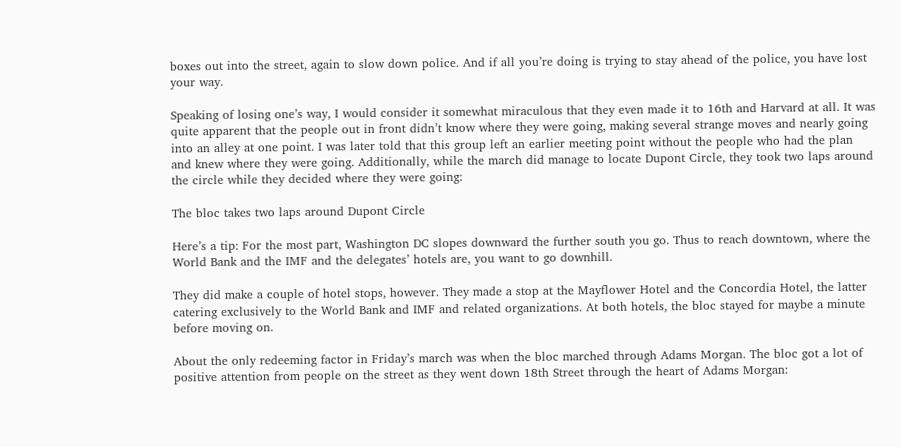boxes out into the street, again to slow down police. And if all you’re doing is trying to stay ahead of the police, you have lost your way.

Speaking of losing one’s way, I would consider it somewhat miraculous that they even made it to 16th and Harvard at all. It was quite apparent that the people out in front didn’t know where they were going, making several strange moves and nearly going into an alley at one point. I was later told that this group left an earlier meeting point without the people who had the plan and knew where they were going. Additionally, while the march did manage to locate Dupont Circle, they took two laps around the circle while they decided where they were going:

The bloc takes two laps around Dupont Circle

Here’s a tip: For the most part, Washington DC slopes downward the further south you go. Thus to reach downtown, where the World Bank and the IMF and the delegates’ hotels are, you want to go downhill.

They did make a couple of hotel stops, however. They made a stop at the Mayflower Hotel and the Concordia Hotel, the latter catering exclusively to the World Bank and IMF and related organizations. At both hotels, the bloc stayed for maybe a minute before moving on.

About the only redeeming factor in Friday’s march was when the bloc marched through Adams Morgan. The bloc got a lot of positive attention from people on the street as they went down 18th Street through the heart of Adams Morgan: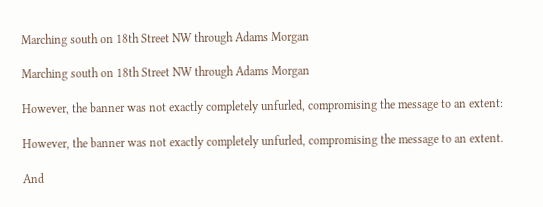Marching south on 18th Street NW through Adams Morgan

Marching south on 18th Street NW through Adams Morgan

However, the banner was not exactly completely unfurled, compromising the message to an extent:

However, the banner was not exactly completely unfurled, compromising the message to an extent.

And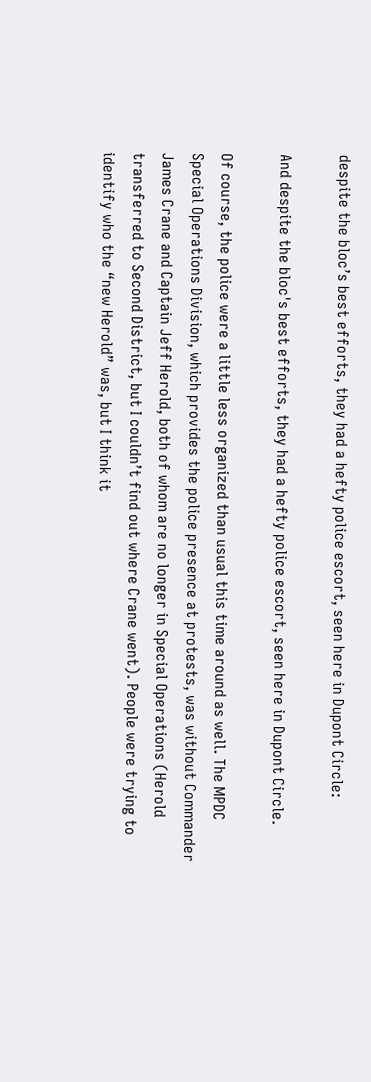despite the bloc’s best efforts, they had a hefty police escort, seen here in Dupont Circle:

And despite the bloc's best efforts, they had a hefty police escort, seen here in Dupont Circle.

Of course, the police were a little less organized than usual this time around as well. The MPDC Special Operations Division, which provides the police presence at protests, was without Commander James Crane and Captain Jeff Herold, both of whom are no longer in Special Operations (Herold transferred to Second District, but I couldn’t find out where Crane went). People were trying to identify who the “new Herold” was, but I think it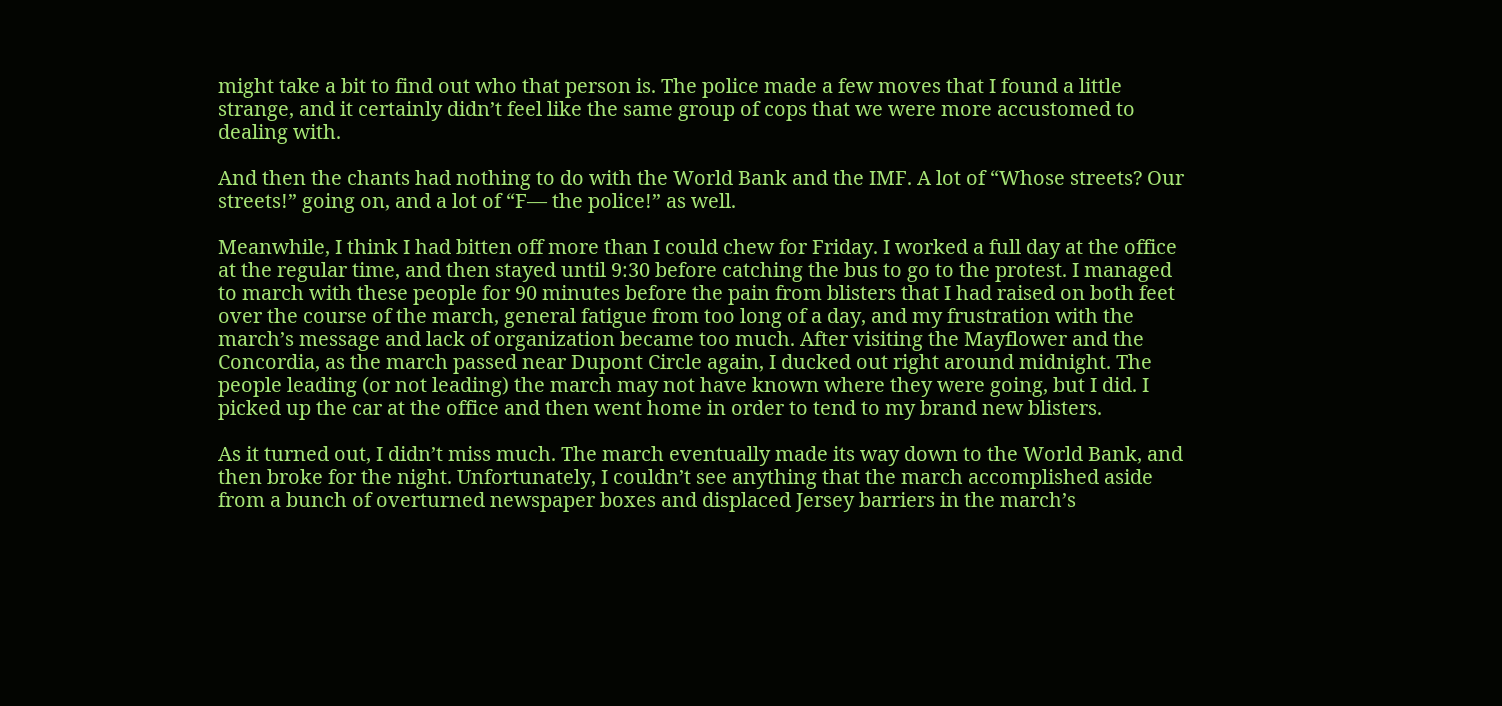might take a bit to find out who that person is. The police made a few moves that I found a little strange, and it certainly didn’t feel like the same group of cops that we were more accustomed to dealing with.

And then the chants had nothing to do with the World Bank and the IMF. A lot of “Whose streets? Our streets!” going on, and a lot of “F— the police!” as well.

Meanwhile, I think I had bitten off more than I could chew for Friday. I worked a full day at the office at the regular time, and then stayed until 9:30 before catching the bus to go to the protest. I managed to march with these people for 90 minutes before the pain from blisters that I had raised on both feet over the course of the march, general fatigue from too long of a day, and my frustration with the march’s message and lack of organization became too much. After visiting the Mayflower and the Concordia, as the march passed near Dupont Circle again, I ducked out right around midnight. The people leading (or not leading) the march may not have known where they were going, but I did. I picked up the car at the office and then went home in order to tend to my brand new blisters.

As it turned out, I didn’t miss much. The march eventually made its way down to the World Bank, and then broke for the night. Unfortunately, I couldn’t see anything that the march accomplished aside from a bunch of overturned newspaper boxes and displaced Jersey barriers in the march’s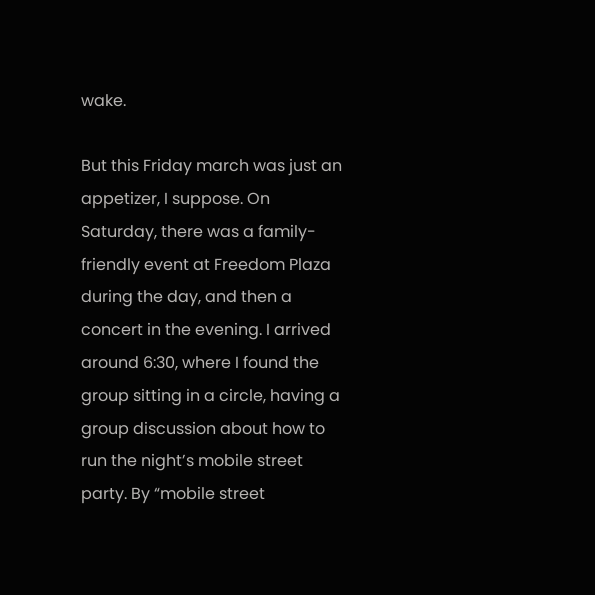wake.

But this Friday march was just an appetizer, I suppose. On Saturday, there was a family-friendly event at Freedom Plaza during the day, and then a concert in the evening. I arrived around 6:30, where I found the group sitting in a circle, having a group discussion about how to run the night’s mobile street party. By “mobile street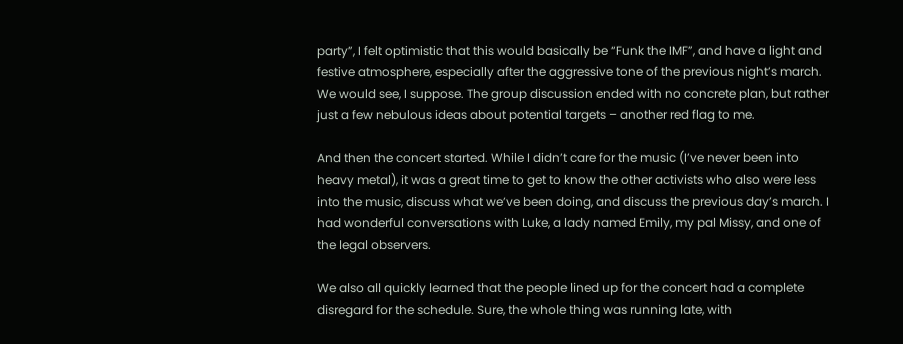party”, I felt optimistic that this would basically be “Funk the IMF”, and have a light and festive atmosphere, especially after the aggressive tone of the previous night’s march. We would see, I suppose. The group discussion ended with no concrete plan, but rather just a few nebulous ideas about potential targets – another red flag to me.

And then the concert started. While I didn’t care for the music (I’ve never been into heavy metal), it was a great time to get to know the other activists who also were less into the music, discuss what we’ve been doing, and discuss the previous day’s march. I had wonderful conversations with Luke, a lady named Emily, my pal Missy, and one of the legal observers.

We also all quickly learned that the people lined up for the concert had a complete disregard for the schedule. Sure, the whole thing was running late, with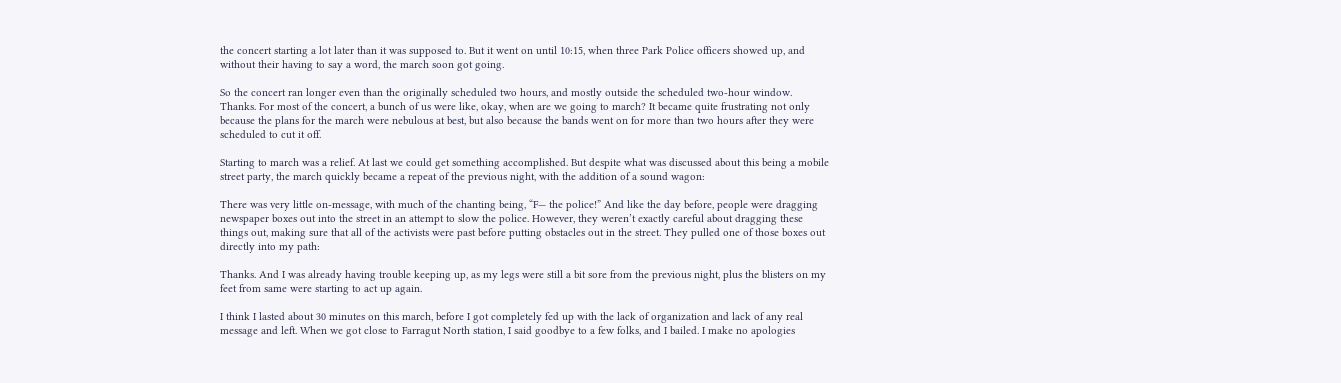the concert starting a lot later than it was supposed to. But it went on until 10:15, when three Park Police officers showed up, and without their having to say a word, the march soon got going.

So the concert ran longer even than the originally scheduled two hours, and mostly outside the scheduled two-hour window. Thanks. For most of the concert, a bunch of us were like, okay, when are we going to march? It became quite frustrating not only because the plans for the march were nebulous at best, but also because the bands went on for more than two hours after they were scheduled to cut it off.

Starting to march was a relief. At last we could get something accomplished. But despite what was discussed about this being a mobile street party, the march quickly became a repeat of the previous night, with the addition of a sound wagon:

There was very little on-message, with much of the chanting being, “F— the police!” And like the day before, people were dragging newspaper boxes out into the street in an attempt to slow the police. However, they weren’t exactly careful about dragging these things out, making sure that all of the activists were past before putting obstacles out in the street. They pulled one of those boxes out directly into my path:

Thanks. And I was already having trouble keeping up, as my legs were still a bit sore from the previous night, plus the blisters on my feet from same were starting to act up again.

I think I lasted about 30 minutes on this march, before I got completely fed up with the lack of organization and lack of any real message and left. When we got close to Farragut North station, I said goodbye to a few folks, and I bailed. I make no apologies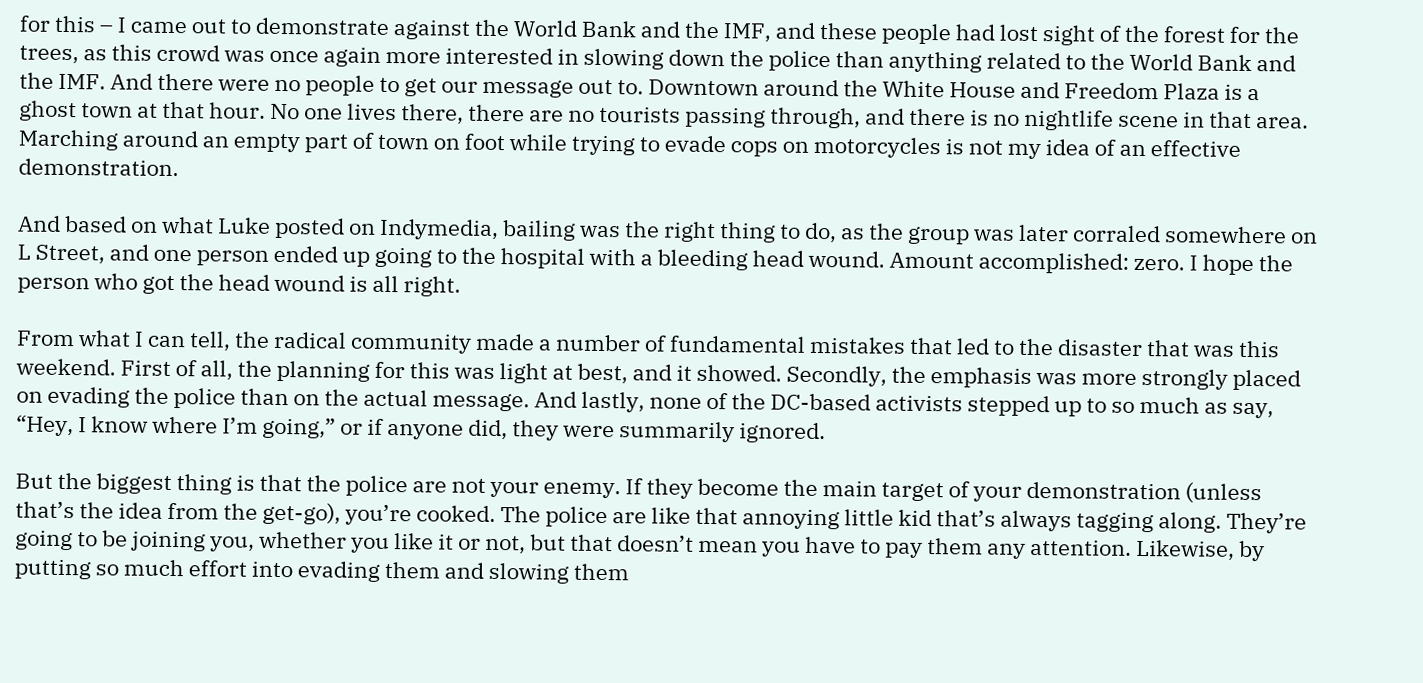for this – I came out to demonstrate against the World Bank and the IMF, and these people had lost sight of the forest for the trees, as this crowd was once again more interested in slowing down the police than anything related to the World Bank and the IMF. And there were no people to get our message out to. Downtown around the White House and Freedom Plaza is a ghost town at that hour. No one lives there, there are no tourists passing through, and there is no nightlife scene in that area. Marching around an empty part of town on foot while trying to evade cops on motorcycles is not my idea of an effective demonstration.

And based on what Luke posted on Indymedia, bailing was the right thing to do, as the group was later corraled somewhere on L Street, and one person ended up going to the hospital with a bleeding head wound. Amount accomplished: zero. I hope the person who got the head wound is all right.

From what I can tell, the radical community made a number of fundamental mistakes that led to the disaster that was this weekend. First of all, the planning for this was light at best, and it showed. Secondly, the emphasis was more strongly placed on evading the police than on the actual message. And lastly, none of the DC-based activists stepped up to so much as say, “Hey, I know where I’m going,” or if anyone did, they were summarily ignored.

But the biggest thing is that the police are not your enemy. If they become the main target of your demonstration (unless that’s the idea from the get-go), you’re cooked. The police are like that annoying little kid that’s always tagging along. They’re going to be joining you, whether you like it or not, but that doesn’t mean you have to pay them any attention. Likewise, by putting so much effort into evading them and slowing them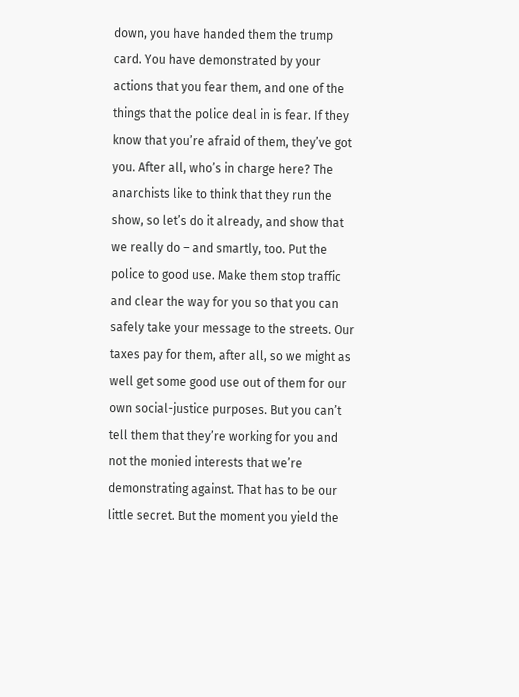down, you have handed them the trump card. You have demonstrated by your actions that you fear them, and one of the things that the police deal in is fear. If they know that you’re afraid of them, they’ve got you. After all, who’s in charge here? The anarchists like to think that they run the show, so let’s do it already, and show that we really do – and smartly, too. Put the police to good use. Make them stop traffic and clear the way for you so that you can safely take your message to the streets. Our taxes pay for them, after all, so we might as well get some good use out of them for our own social-justice purposes. But you can’t tell them that they’re working for you and not the monied interests that we’re demonstrating against. That has to be our little secret. But the moment you yield the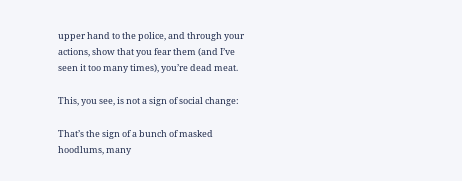upper hand to the police, and through your actions, show that you fear them (and I’ve seen it too many times), you’re dead meat.

This, you see, is not a sign of social change:

That’s the sign of a bunch of masked hoodlums, many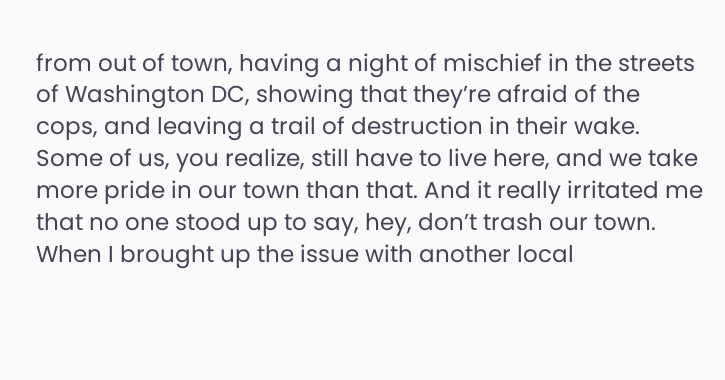from out of town, having a night of mischief in the streets of Washington DC, showing that they’re afraid of the cops, and leaving a trail of destruction in their wake. Some of us, you realize, still have to live here, and we take more pride in our town than that. And it really irritated me that no one stood up to say, hey, don’t trash our town. When I brought up the issue with another local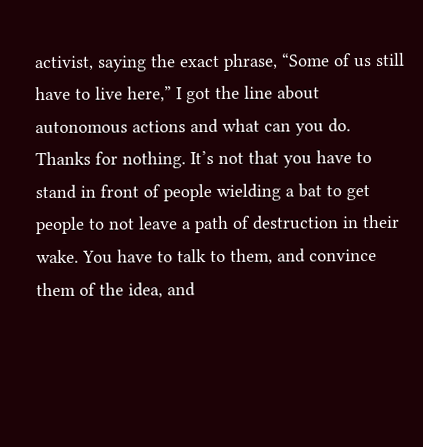activist, saying the exact phrase, “Some of us still have to live here,” I got the line about autonomous actions and what can you do. Thanks for nothing. It’s not that you have to stand in front of people wielding a bat to get people to not leave a path of destruction in their wake. You have to talk to them, and convince them of the idea, and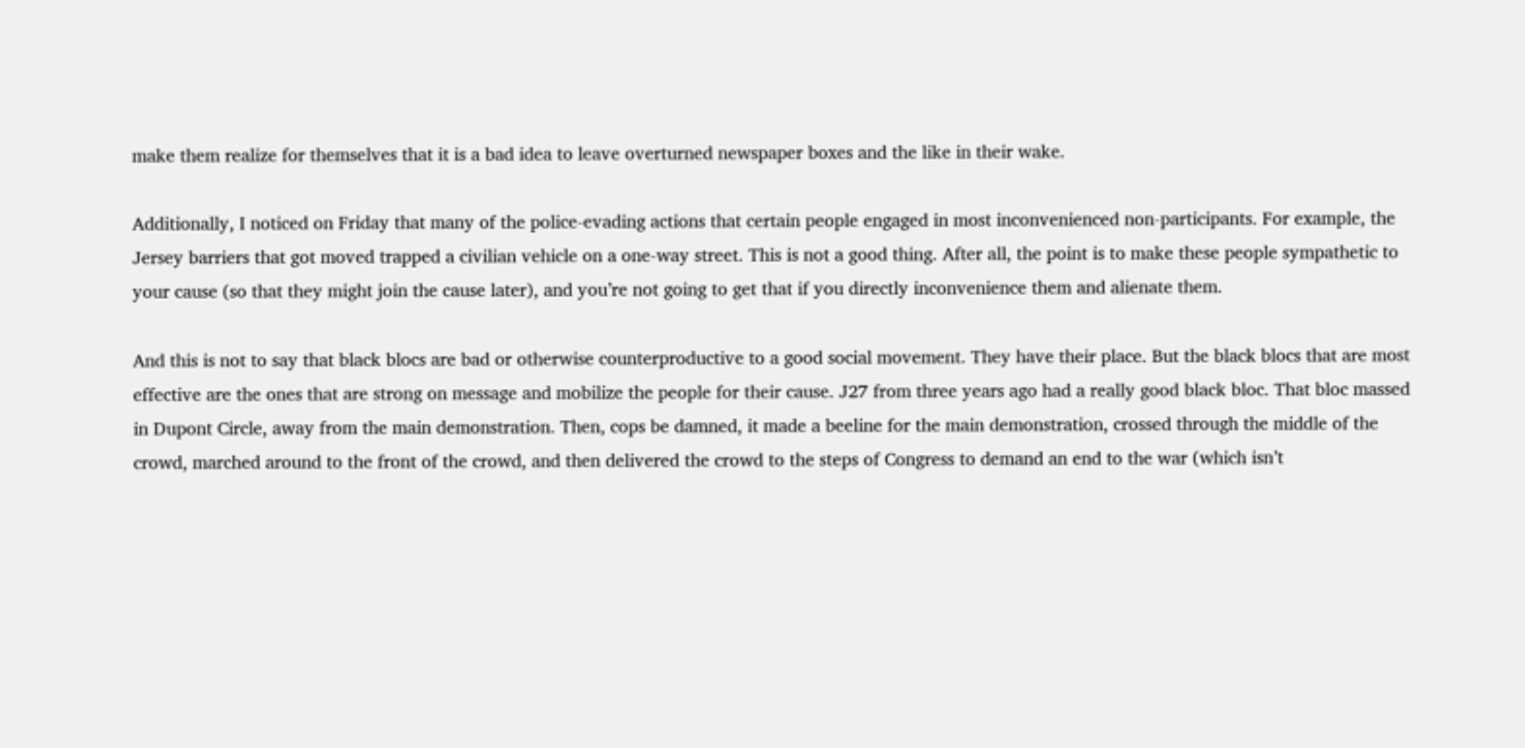make them realize for themselves that it is a bad idea to leave overturned newspaper boxes and the like in their wake.

Additionally, I noticed on Friday that many of the police-evading actions that certain people engaged in most inconvenienced non-participants. For example, the Jersey barriers that got moved trapped a civilian vehicle on a one-way street. This is not a good thing. After all, the point is to make these people sympathetic to your cause (so that they might join the cause later), and you’re not going to get that if you directly inconvenience them and alienate them.

And this is not to say that black blocs are bad or otherwise counterproductive to a good social movement. They have their place. But the black blocs that are most effective are the ones that are strong on message and mobilize the people for their cause. J27 from three years ago had a really good black bloc. That bloc massed in Dupont Circle, away from the main demonstration. Then, cops be damned, it made a beeline for the main demonstration, crossed through the middle of the crowd, marched around to the front of the crowd, and then delivered the crowd to the steps of Congress to demand an end to the war (which isn’t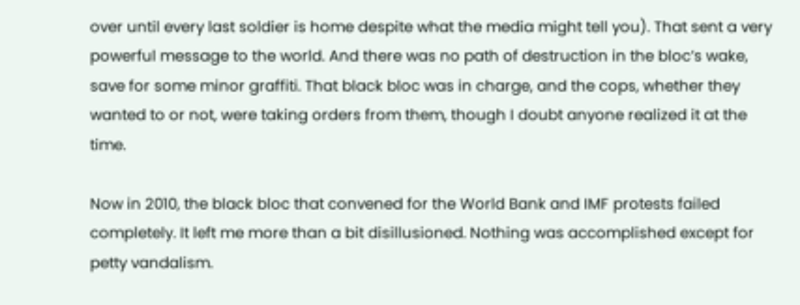over until every last soldier is home despite what the media might tell you). That sent a very powerful message to the world. And there was no path of destruction in the bloc’s wake, save for some minor graffiti. That black bloc was in charge, and the cops, whether they wanted to or not, were taking orders from them, though I doubt anyone realized it at the time.

Now in 2010, the black bloc that convened for the World Bank and IMF protests failed completely. It left me more than a bit disillusioned. Nothing was accomplished except for petty vandalism.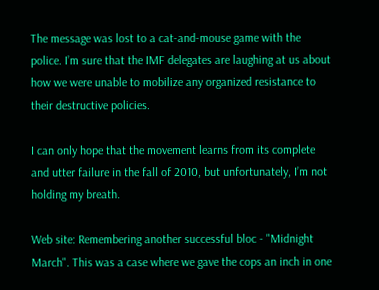The message was lost to a cat-and-mouse game with the police. I’m sure that the IMF delegates are laughing at us about how we were unable to mobilize any organized resistance to their destructive policies.

I can only hope that the movement learns from its complete and utter failure in the fall of 2010, but unfortunately, I’m not holding my breath.

Web site: Remembering another successful bloc - "Midnight March". This was a case where we gave the cops an inch in one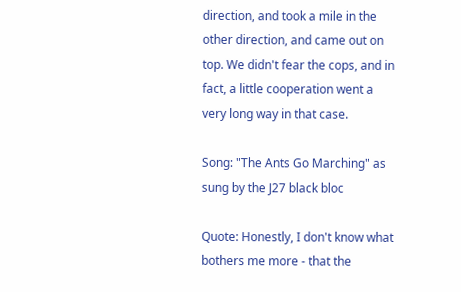direction, and took a mile in the other direction, and came out on top. We didn't fear the cops, and in fact, a little cooperation went a very long way in that case.

Song: "The Ants Go Marching" as sung by the J27 black bloc

Quote: Honestly, I don't know what bothers me more - that the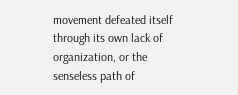movement defeated itself through its own lack of organization, or the senseless path of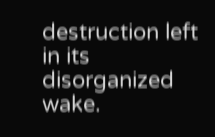destruction left in its disorganized wake.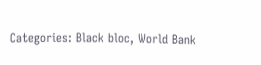Categories: Black bloc, World Bank